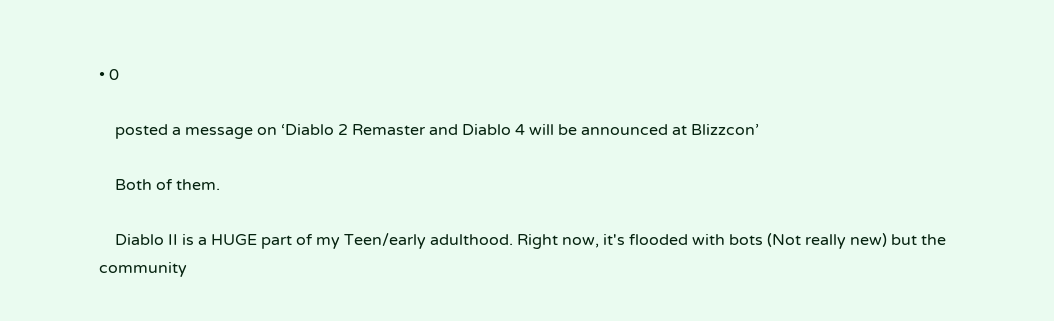• 0

    posted a message on ‘Diablo 2 Remaster and Diablo 4 will be announced at Blizzcon’

    Both of them.

    Diablo II is a HUGE part of my Teen/early adulthood. Right now, it's flooded with bots (Not really new) but the community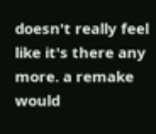doesn't really feel like it's there any more. a remake would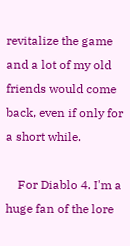revitalize the game and a lot of my old friends would come back, even if only for a short while.

    For Diablo 4. I'm a huge fan of the lore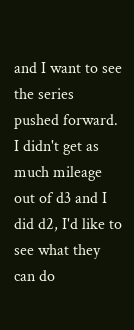and I want to see the series pushed forward. I didn't get as much mileage out of d3 and I did d2, I'd like to see what they can do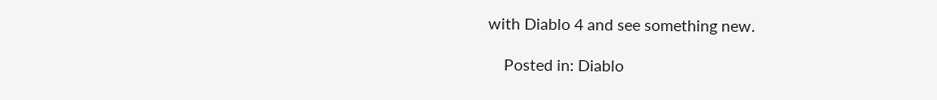with Diablo 4 and see something new.

    Posted in: Diablo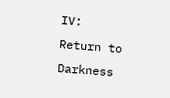IV: Return to Darkness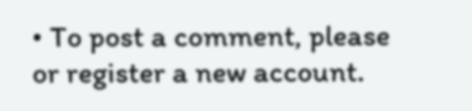• To post a comment, please or register a new account.